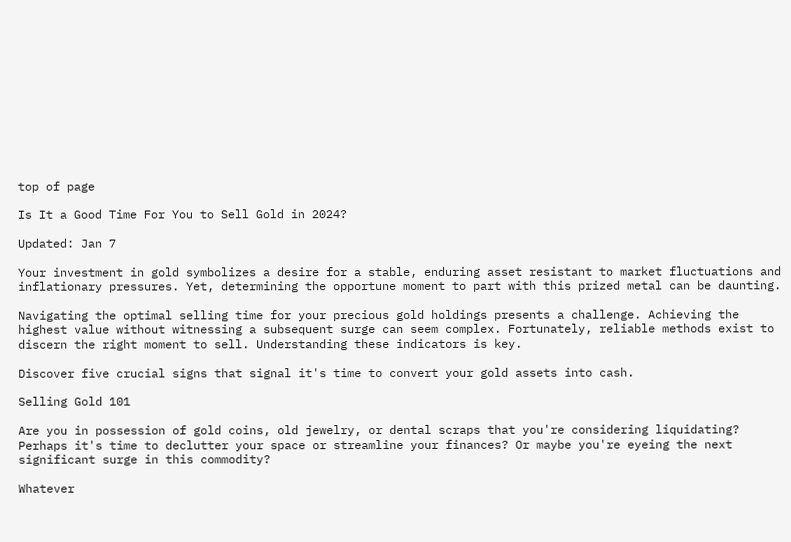top of page

Is It a Good Time For You to Sell Gold in 2024?

Updated: Jan 7

Your investment in gold symbolizes a desire for a stable, enduring asset resistant to market fluctuations and inflationary pressures. Yet, determining the opportune moment to part with this prized metal can be daunting.

Navigating the optimal selling time for your precious gold holdings presents a challenge. Achieving the highest value without witnessing a subsequent surge can seem complex. Fortunately, reliable methods exist to discern the right moment to sell. Understanding these indicators is key.

Discover five crucial signs that signal it's time to convert your gold assets into cash.

Selling Gold 101

Are you in possession of gold coins, old jewelry, or dental scraps that you're considering liquidating? Perhaps it's time to declutter your space or streamline your finances? Or maybe you're eyeing the next significant surge in this commodity?

Whatever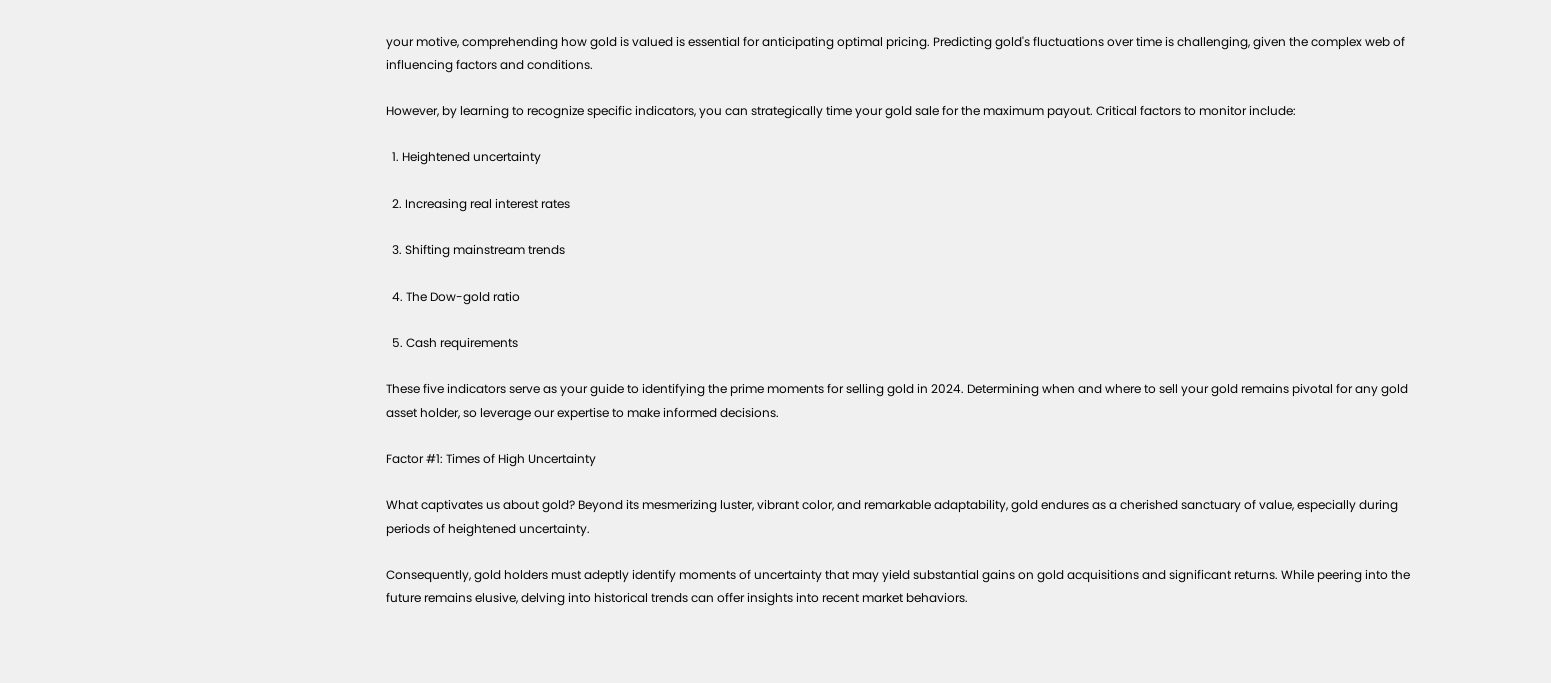your motive, comprehending how gold is valued is essential for anticipating optimal pricing. Predicting gold's fluctuations over time is challenging, given the complex web of influencing factors and conditions.

However, by learning to recognize specific indicators, you can strategically time your gold sale for the maximum payout. Critical factors to monitor include:

  1. Heightened uncertainty

  2. Increasing real interest rates

  3. Shifting mainstream trends

  4. The Dow-gold ratio

  5. Cash requirements

These five indicators serve as your guide to identifying the prime moments for selling gold in 2024. Determining when and where to sell your gold remains pivotal for any gold asset holder, so leverage our expertise to make informed decisions.

Factor #1: Times of High Uncertainty

What captivates us about gold? Beyond its mesmerizing luster, vibrant color, and remarkable adaptability, gold endures as a cherished sanctuary of value, especially during periods of heightened uncertainty.

Consequently, gold holders must adeptly identify moments of uncertainty that may yield substantial gains on gold acquisitions and significant returns. While peering into the future remains elusive, delving into historical trends can offer insights into recent market behaviors.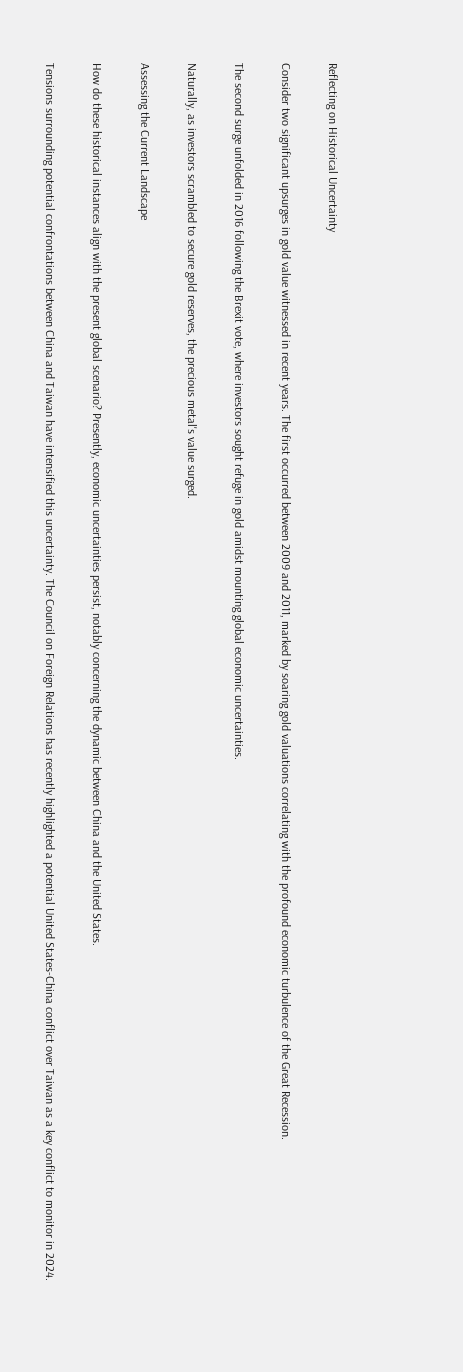Reflecting on Historical Uncertainty

Consider two significant upsurges in gold value witnessed in recent years. The first occurred between 2009 and 2011, marked by soaring gold valuations correlating with the profound economic turbulence of the Great Recession.

The second surge unfolded in 2016 following the Brexit vote, where investors sought refuge in gold amidst mounting global economic uncertainties.

Naturally, as investors scrambled to secure gold reserves, the precious metal's value surged.

Assessing the Current Landscape

How do these historical instances align with the present global scenario? Presently, economic uncertainties persist, notably concerning the dynamic between China and the United States.

Tensions surrounding potential confrontations between China and Taiwan have intensified this uncertainty. The Council on Foreign Relations has recently highlighted a potential United States-China conflict over Taiwan as a key conflict to monitor in 2024.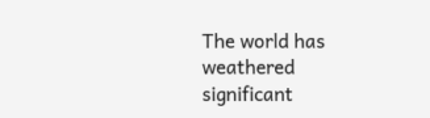The world has weathered significant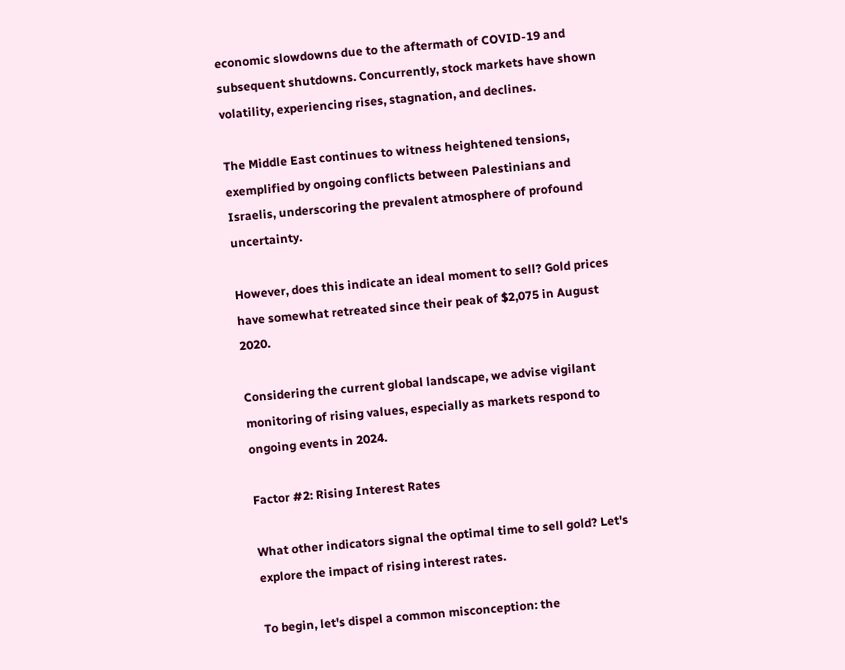economic slowdowns due to the aftermath of COVID-19 and subsequent shutdowns. Concurrently, stock markets have shown volatility, experiencing rises, stagnation, and declines.

The Middle East continues to witness heightened tensions, exemplified by ongoing conflicts between Palestinians and Israelis, underscoring the prevalent atmosphere of profound uncertainty.

However, does this indicate an ideal moment to sell? Gold prices have somewhat retreated since their peak of $2,075 in August 2020.

Considering the current global landscape, we advise vigilant monitoring of rising values, especially as markets respond to ongoing events in 2024.

Factor #2: Rising Interest Rates

What other indicators signal the optimal time to sell gold? Let's explore the impact of rising interest rates.

To begin, let's dispel a common misconception: the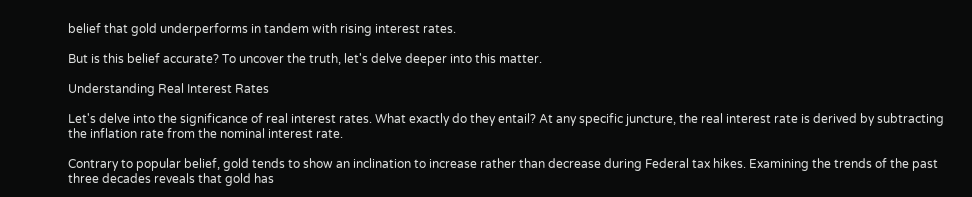belief that gold underperforms in tandem with rising interest rates.

But is this belief accurate? To uncover the truth, let's delve deeper into this matter.

Understanding Real Interest Rates

Let's delve into the significance of real interest rates. What exactly do they entail? At any specific juncture, the real interest rate is derived by subtracting the inflation rate from the nominal interest rate.

Contrary to popular belief, gold tends to show an inclination to increase rather than decrease during Federal tax hikes. Examining the trends of the past three decades reveals that gold has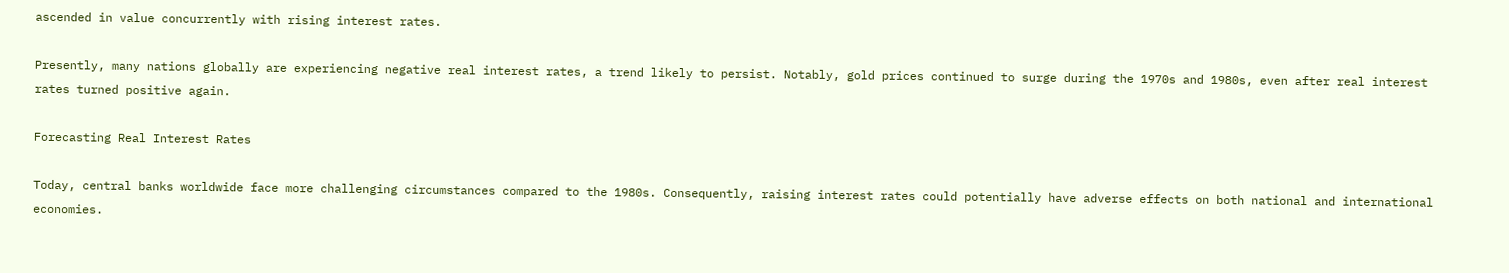ascended in value concurrently with rising interest rates.

Presently, many nations globally are experiencing negative real interest rates, a trend likely to persist. Notably, gold prices continued to surge during the 1970s and 1980s, even after real interest rates turned positive again.

Forecasting Real Interest Rates

Today, central banks worldwide face more challenging circumstances compared to the 1980s. Consequently, raising interest rates could potentially have adverse effects on both national and international economies.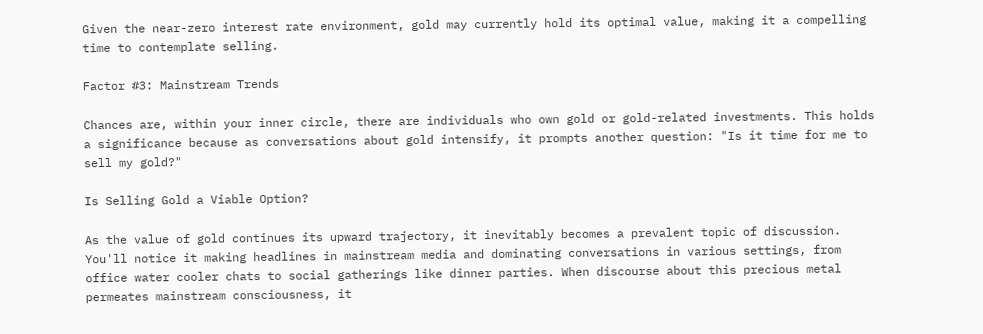Given the near-zero interest rate environment, gold may currently hold its optimal value, making it a compelling time to contemplate selling.

Factor #3: Mainstream Trends

Chances are, within your inner circle, there are individuals who own gold or gold-related investments. This holds a significance because as conversations about gold intensify, it prompts another question: "Is it time for me to sell my gold?"

Is Selling Gold a Viable Option?

As the value of gold continues its upward trajectory, it inevitably becomes a prevalent topic of discussion. You'll notice it making headlines in mainstream media and dominating conversations in various settings, from office water cooler chats to social gatherings like dinner parties. When discourse about this precious metal permeates mainstream consciousness, it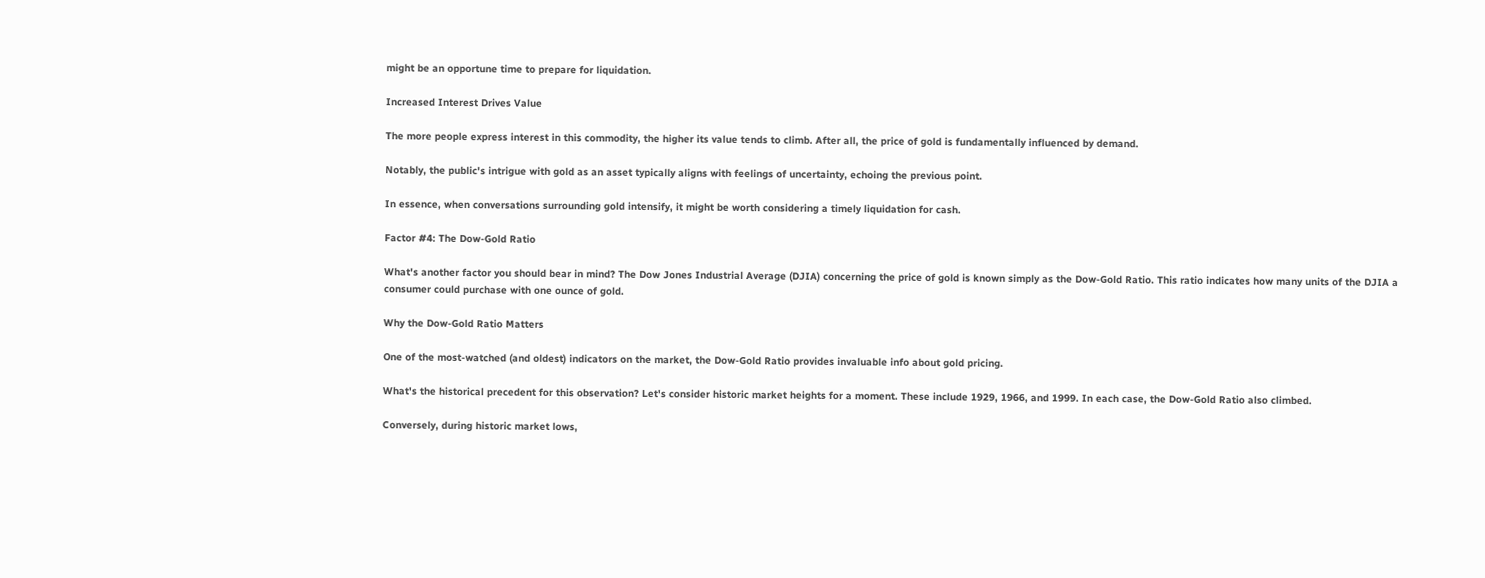might be an opportune time to prepare for liquidation.

Increased Interest Drives Value

The more people express interest in this commodity, the higher its value tends to climb. After all, the price of gold is fundamentally influenced by demand.

Notably, the public's intrigue with gold as an asset typically aligns with feelings of uncertainty, echoing the previous point.

In essence, when conversations surrounding gold intensify, it might be worth considering a timely liquidation for cash.

Factor #4: The Dow-Gold Ratio

What's another factor you should bear in mind? The Dow Jones Industrial Average (DJIA) concerning the price of gold is known simply as the Dow-Gold Ratio. This ratio indicates how many units of the DJIA a consumer could purchase with one ounce of gold.

Why the Dow-Gold Ratio Matters

One of the most-watched (and oldest) indicators on the market, the Dow-Gold Ratio provides invaluable info about gold pricing.

What's the historical precedent for this observation? Let's consider historic market heights for a moment. These include 1929, 1966, and 1999. In each case, the Dow-Gold Ratio also climbed.

Conversely, during historic market lows,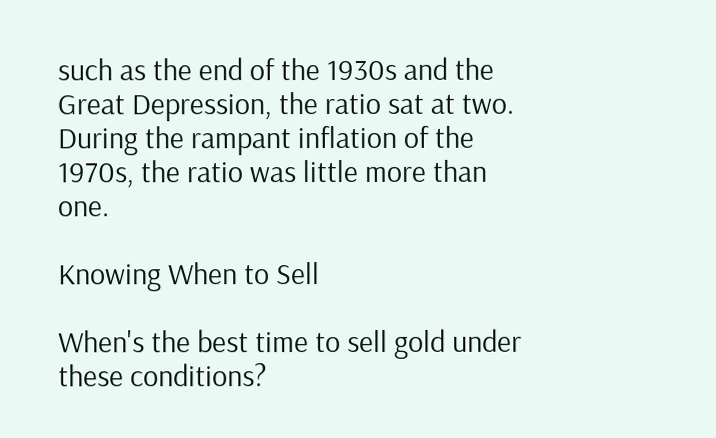such as the end of the 1930s and the Great Depression, the ratio sat at two. During the rampant inflation of the 1970s, the ratio was little more than one.

Knowing When to Sell

When's the best time to sell gold under these conditions?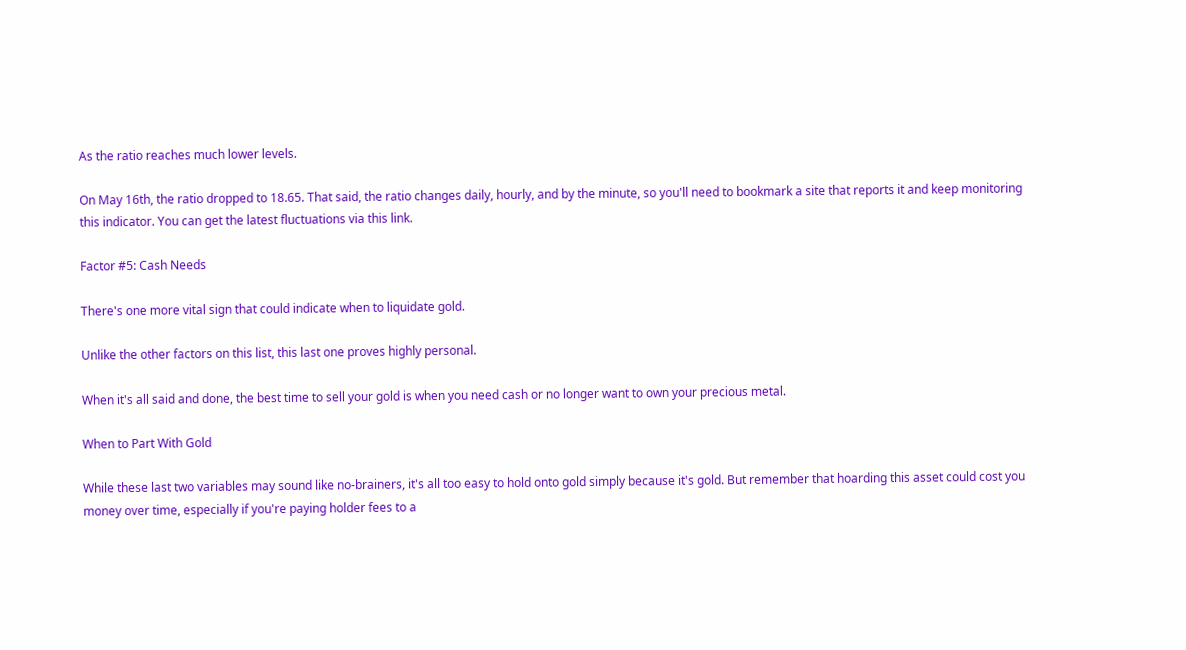As the ratio reaches much lower levels.

On May 16th, the ratio dropped to 18.65. That said, the ratio changes daily, hourly, and by the minute, so you'll need to bookmark a site that reports it and keep monitoring this indicator. You can get the latest fluctuations via this link.

Factor #5: Cash Needs

There's one more vital sign that could indicate when to liquidate gold.

Unlike the other factors on this list, this last one proves highly personal.

When it's all said and done, the best time to sell your gold is when you need cash or no longer want to own your precious metal.

When to Part With Gold

While these last two variables may sound like no-brainers, it's all too easy to hold onto gold simply because it's gold. But remember that hoarding this asset could cost you money over time, especially if you're paying holder fees to a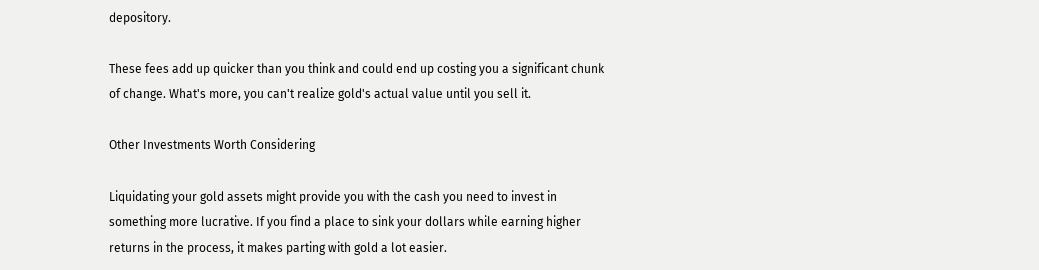depository.

These fees add up quicker than you think and could end up costing you a significant chunk of change. What's more, you can't realize gold's actual value until you sell it.

Other Investments Worth Considering

Liquidating your gold assets might provide you with the cash you need to invest in something more lucrative. If you find a place to sink your dollars while earning higher returns in the process, it makes parting with gold a lot easier.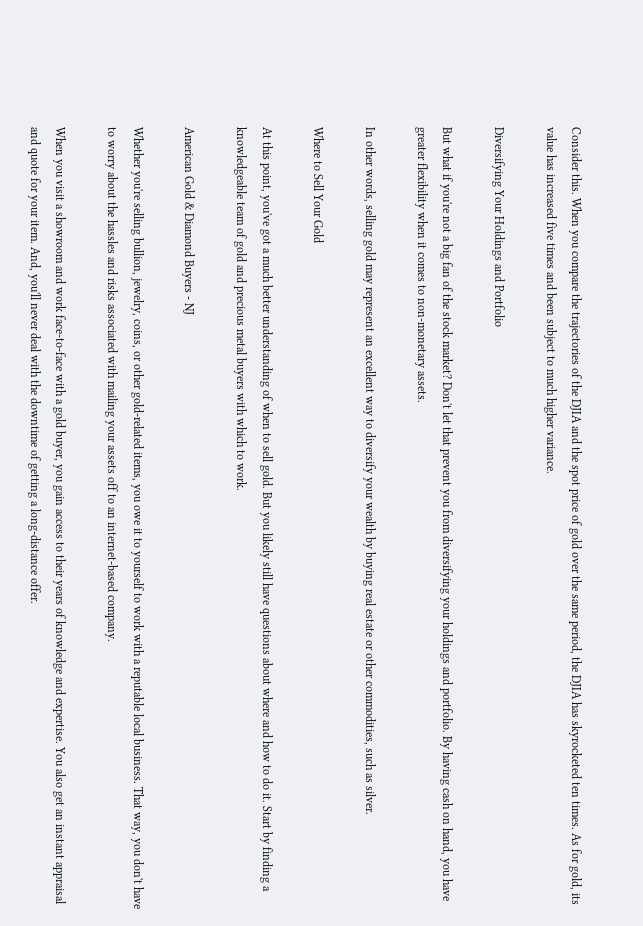Consider this. When you compare the trajectories of the DJIA and the spot price of gold over the same period, the DJIA has skyrocketed ten times. As for gold, its value has increased five times and been subject to much higher variance.

Diversifying Your Holdings and Portfolio

But what if you're not a big fan of the stock market? Don't let that prevent you from diversifying your holdings and portfolio. By having cash on hand, you have greater flexibility when it comes to non-monetary assets.

In other words, selling gold may represent an excellent way to diversify your wealth by buying real estate or other commodities, such as silver.

Where to Sell Your Gold

At this point, you've got a much better understanding of when to sell gold. But you likely still have questions about where and how to do it. Start by finding a knowledgeable team of gold and precious metal buyers with which to work.

American Gold & Diamond Buyers - NJ

Whether you're selling bullion, jewelry, coins, or other gold-related items, you owe it to yourself to work with a reputable local business. That way, you don't have to worry about the hassles and risks associated with mailing your assets off to an internet-based company.

When you visit a showroom and work face-to-face with a gold buyer, you gain access to their years of knowledge and expertise. You also get an instant appraisal and quote for your item. And, you'll never deal with the downtime of getting a long-distance offer.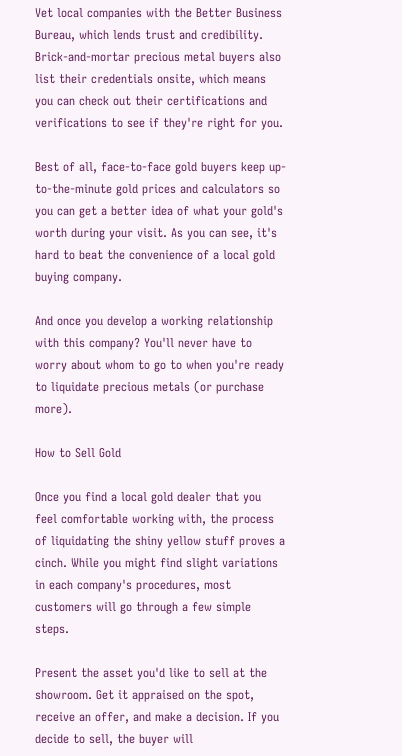Vet local companies with the Better Business Bureau, which lends trust and credibility. Brick-and-mortar precious metal buyers also list their credentials onsite, which means you can check out their certifications and verifications to see if they're right for you.

Best of all, face-to-face gold buyers keep up-to-the-minute gold prices and calculators so you can get a better idea of what your gold's worth during your visit. As you can see, it's hard to beat the convenience of a local gold buying company.

And once you develop a working relationship with this company? You'll never have to worry about whom to go to when you're ready to liquidate precious metals (or purchase more).

How to Sell Gold

Once you find a local gold dealer that you feel comfortable working with, the process of liquidating the shiny yellow stuff proves a cinch. While you might find slight variations in each company's procedures, most customers will go through a few simple steps.

Present the asset you'd like to sell at the showroom. Get it appraised on the spot, receive an offer, and make a decision. If you decide to sell, the buyer will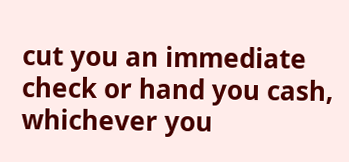cut you an immediate check or hand you cash, whichever you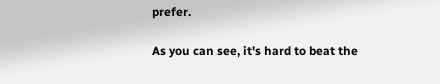prefer.

As you can see, it's hard to beat the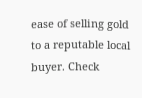ease of selling gold to a reputable local buyer. Check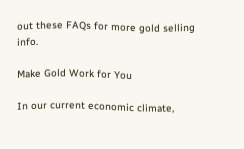out these FAQs for more gold selling info.

Make Gold Work for You

In our current economic climate,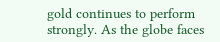gold continues to perform strongly. As the globe faces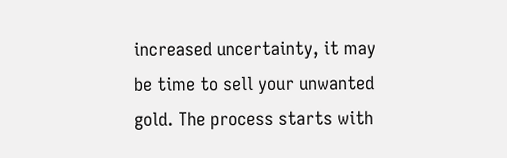increased uncertainty, it may be time to sell your unwanted gold. The process starts with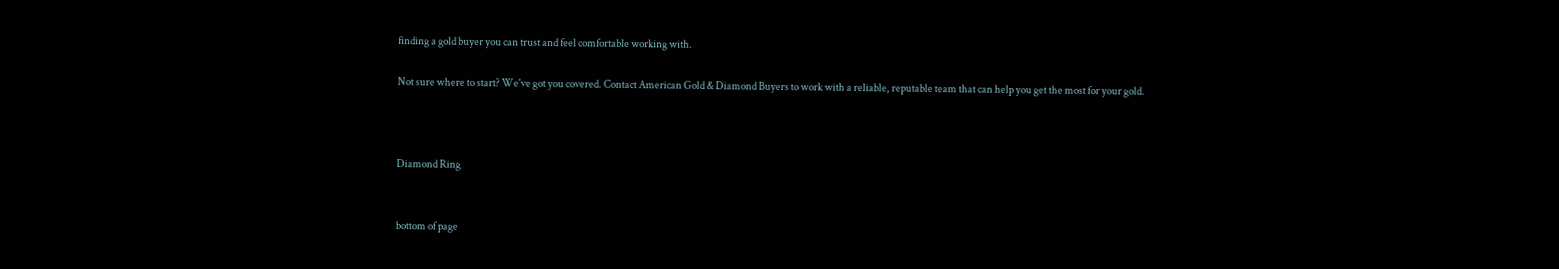finding a gold buyer you can trust and feel comfortable working with.

Not sure where to start? We've got you covered. Contact American Gold & Diamond Buyers to work with a reliable, reputable team that can help you get the most for your gold.



Diamond Ring


bottom of page